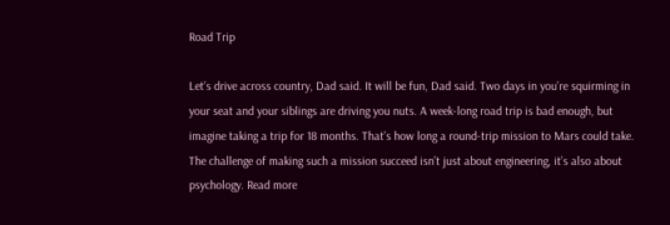Road Trip

Let’s drive across country, Dad said. It will be fun, Dad said. Two days in you’re squirming in your seat and your siblings are driving you nuts. A week-long road trip is bad enough, but imagine taking a trip for 18 months. That’s how long a round-trip mission to Mars could take. The challenge of making such a mission succeed isn’t just about engineering, it’s also about psychology. Read more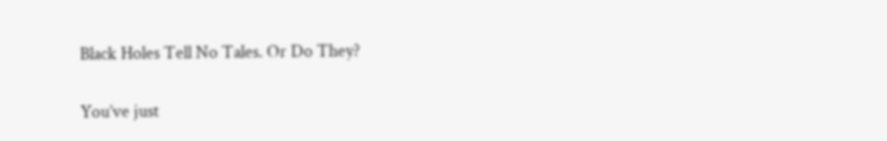Black Holes Tell No Tales. Or Do They?

You’ve just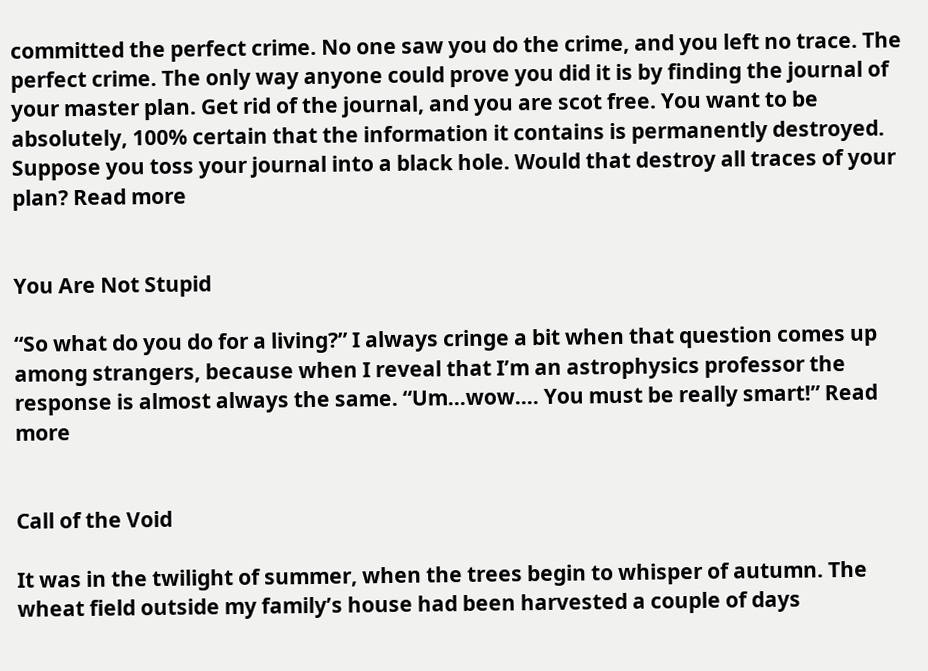committed the perfect crime. No one saw you do the crime, and you left no trace. The perfect crime. The only way anyone could prove you did it is by finding the journal of your master plan. Get rid of the journal, and you are scot free. You want to be absolutely, 100% certain that the information it contains is permanently destroyed. Suppose you toss your journal into a black hole. Would that destroy all traces of your plan? Read more


You Are Not Stupid

“So what do you do for a living?” I always cringe a bit when that question comes up among strangers, because when I reveal that I’m an astrophysics professor the response is almost always the same. “Um…wow…. You must be really smart!” Read more


Call of the Void

It was in the twilight of summer, when the trees begin to whisper of autumn. The wheat field outside my family’s house had been harvested a couple of days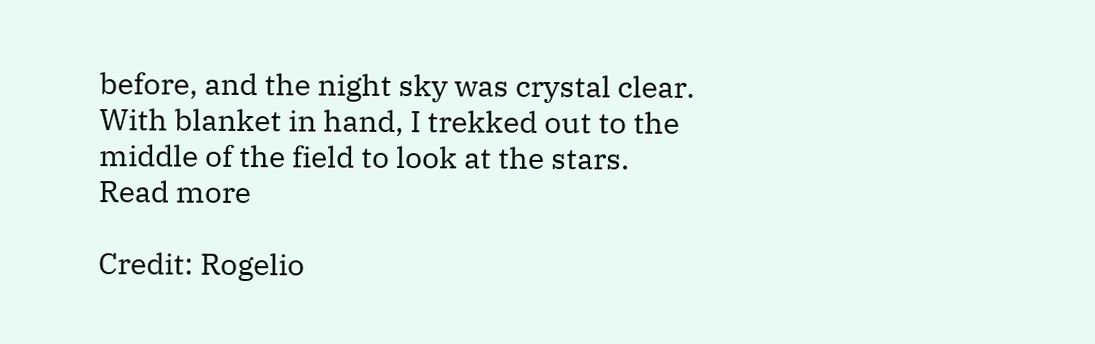before, and the night sky was crystal clear. With blanket in hand, I trekked out to the middle of the field to look at the stars.
Read more

Credit: Rogelio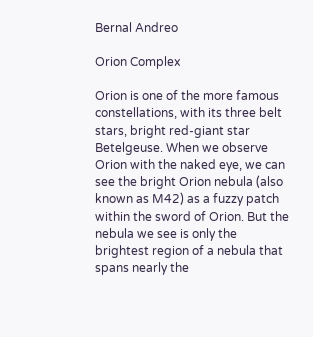Bernal Andreo

Orion Complex

Orion is one of the more famous constellations, with its three belt stars, bright red-giant star Betelgeuse. When we observe Orion with the naked eye, we can see the bright Orion nebula (also known as M42) as a fuzzy patch within the sword of Orion. But the nebula we see is only the brightest region of a nebula that spans nearly the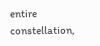entire constellation,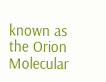known as the Orion Molecular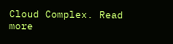Cloud Complex. Read more